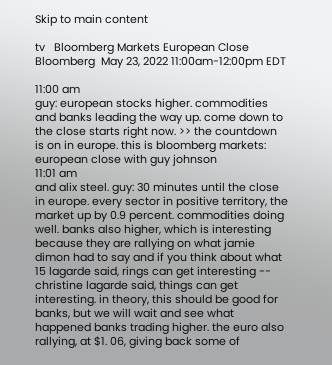Skip to main content

tv   Bloomberg Markets European Close  Bloomberg  May 23, 2022 11:00am-12:00pm EDT

11:00 am
guy: european stocks higher. commodities and banks leading the way up. come down to the close starts right now. >> the countdown is on in europe. this is bloomberg markets: european close with guy johnson
11:01 am
and alix steel. guy: 30 minutes until the close in europe. every sector in positive territory, the market up by 0.9 percent. commodities doing well. banks also higher, which is interesting because they are rallying on what jamie dimon had to say and if you think about what 15 lagarde said, rings can get interesting -- christine lagarde said, things can get interesting. in theory, this should be good for banks, but we will wait and see what happened banks trading higher. the euro also rallying, at $1. 06, giving back some of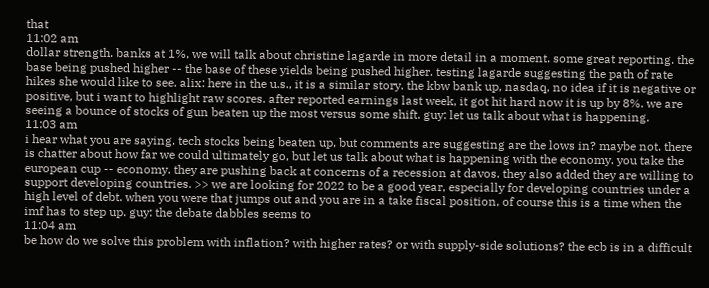that
11:02 am
dollar strength. banks at 1%, we will talk about christine lagarde in more detail in a moment. some great reporting. the base being pushed higher -- the base of these yields being pushed higher. testing lagarde suggesting the path of rate hikes she would like to see. alix: here in the u.s., it is a similar story. the kbw bank up, nasdaq, no idea if it is negative or positive, but i want to highlight raw scores. after reported earnings last week, it got hit hard now it is up by 8%. we are seeing a bounce of stocks of gun beaten up the most versus some shift. guy: let us talk about what is happening.
11:03 am
i hear what you are saying. tech stocks being beaten up, but comments are suggesting are the lows in? maybe not. there is chatter about how far we could ultimately go, but let us talk about what is happening with the economy. you take the european cup -- economy. they are pushing back at concerns of a recession at davos. they also added they are willing to support developing countries. >> we are looking for 2022 to be a good year, especially for developing countries under a high level of debt. when you were that jumps out and you are in a take fiscal position, of course this is a time when the imf has to step up. guy: the debate dabbles seems to
11:04 am
be how do we solve this problem with inflation? with higher rates? or with supply-side solutions? the ecb is in a difficult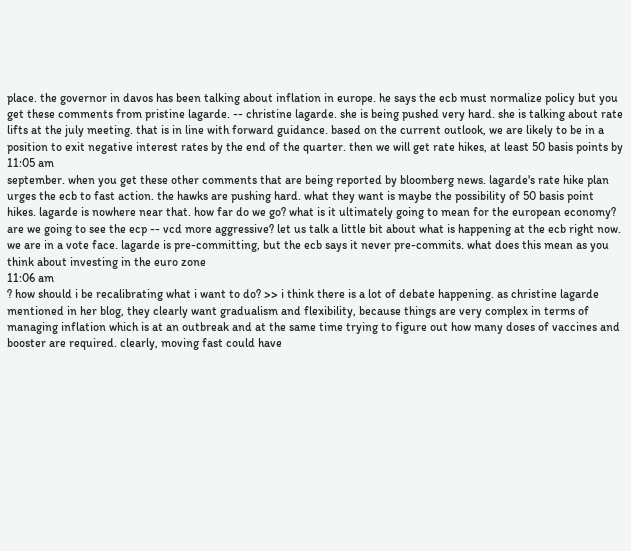place. the governor in davos has been talking about inflation in europe. he says the ecb must normalize policy but you get these comments from pristine lagarde. -- christine lagarde. she is being pushed very hard. she is talking about rate lifts at the july meeting. that is in line with forward guidance. based on the current outlook, we are likely to be in a position to exit negative interest rates by the end of the quarter. then we will get rate hikes, at least 50 basis points by
11:05 am
september. when you get these other comments that are being reported by bloomberg news. lagarde's rate hike plan urges the ecb to fast action. the hawks are pushing hard. what they want is maybe the possibility of 50 basis point hikes. lagarde is nowhere near that. how far do we go? what is it ultimately going to mean for the european economy? are we going to see the ecp -- vcd more aggressive? let us talk a little bit about what is happening at the ecb right now. we are in a vote face. lagarde is pre-committing, but the ecb says it never pre-commits. what does this mean as you think about investing in the euro zone
11:06 am
? how should i be recalibrating what i want to do? >> i think there is a lot of debate happening. as christine lagarde mentioned in her blog, they clearly want gradualism and flexibility, because things are very complex in terms of managing inflation which is at an outbreak and at the same time trying to figure out how many doses of vaccines and booster are required. clearly, moving fast could have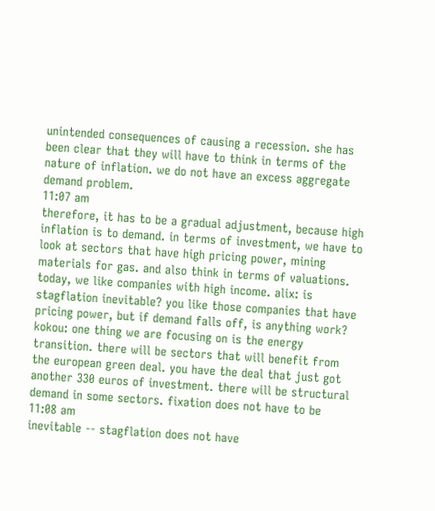unintended consequences of causing a recession. she has been clear that they will have to think in terms of the nature of inflation. we do not have an excess aggregate demand problem.
11:07 am
therefore, it has to be a gradual adjustment, because high inflation is to demand. in terms of investment, we have to look at sectors that have high pricing power, mining materials for gas. and also think in terms of valuations. today, we like companies with high income. alix: is stagflation inevitable? you like those companies that have pricing power, but if demand falls off, is anything work? kokou: one thing we are focusing on is the energy transition. there will be sectors that will benefit from the european green deal. you have the deal that just got another 330 euros of investment. there will be structural demand in some sectors. fixation does not have to be
11:08 am
inevitable -- stagflation does not have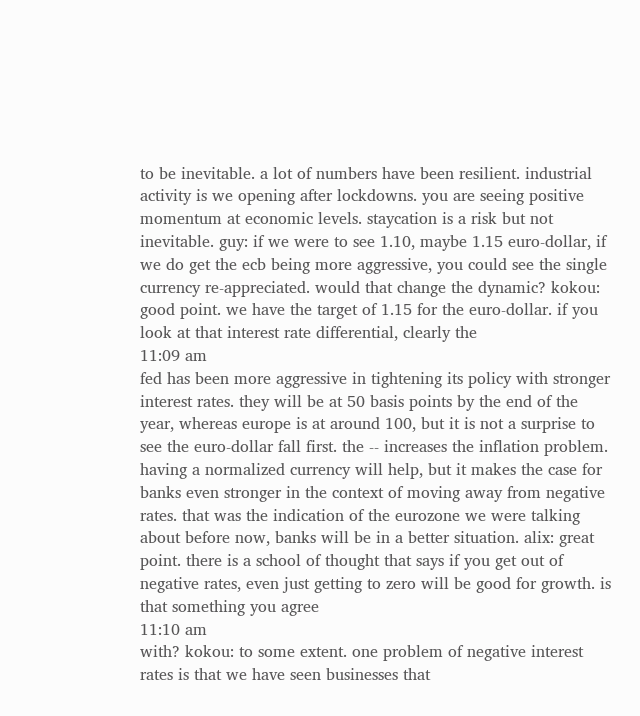to be inevitable. a lot of numbers have been resilient. industrial activity is we opening after lockdowns. you are seeing positive momentum at economic levels. staycation is a risk but not inevitable. guy: if we were to see 1.10, maybe 1.15 euro-dollar, if we do get the ecb being more aggressive, you could see the single currency re-appreciated. would that change the dynamic? kokou: good point. we have the target of 1.15 for the euro-dollar. if you look at that interest rate differential, clearly the
11:09 am
fed has been more aggressive in tightening its policy with stronger interest rates. they will be at 50 basis points by the end of the year, whereas europe is at around 100, but it is not a surprise to see the euro-dollar fall first. the -- increases the inflation problem. having a normalized currency will help, but it makes the case for banks even stronger in the context of moving away from negative rates. that was the indication of the eurozone we were talking about before now, banks will be in a better situation. alix: great point. there is a school of thought that says if you get out of negative rates, even just getting to zero will be good for growth. is that something you agree
11:10 am
with? kokou: to some extent. one problem of negative interest rates is that we have seen businesses that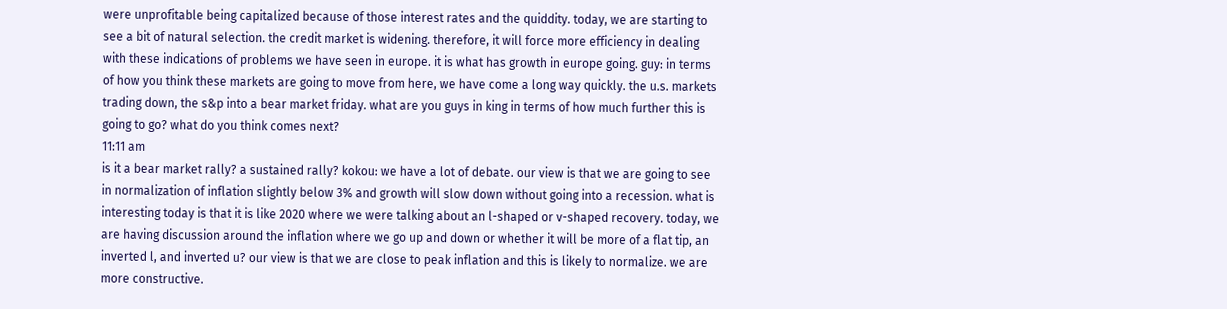were unprofitable being capitalized because of those interest rates and the quiddity. today, we are starting to see a bit of natural selection. the credit market is widening. therefore, it will force more efficiency in dealing with these indications of problems we have seen in europe. it is what has growth in europe going. guy: in terms of how you think these markets are going to move from here, we have come a long way quickly. the u.s. markets trading down, the s&p into a bear market friday. what are you guys in king in terms of how much further this is going to go? what do you think comes next?
11:11 am
is it a bear market rally? a sustained rally? kokou: we have a lot of debate. our view is that we are going to see in normalization of inflation slightly below 3% and growth will slow down without going into a recession. what is interesting today is that it is like 2020 where we were talking about an l-shaped or v-shaped recovery. today, we are having discussion around the inflation where we go up and down or whether it will be more of a flat tip, an inverted l, and inverted u? our view is that we are close to peak inflation and this is likely to normalize. we are more constructive.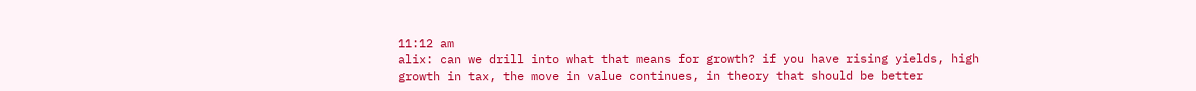11:12 am
alix: can we drill into what that means for growth? if you have rising yields, high growth in tax, the move in value continues, in theory that should be better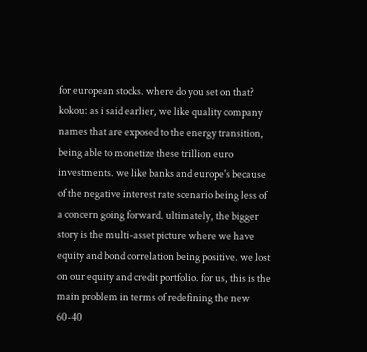for european stocks. where do you set on that? kokou: as i said earlier, we like quality company names that are exposed to the energy transition, being able to monetize these trillion euro investments. we like banks and europe's because of the negative interest rate scenario being less of a concern going forward. ultimately, the bigger story is the multi-asset picture where we have equity and bond correlation being positive. we lost on our equity and credit portfolio. for us, this is the main problem in terms of redefining the new 60-40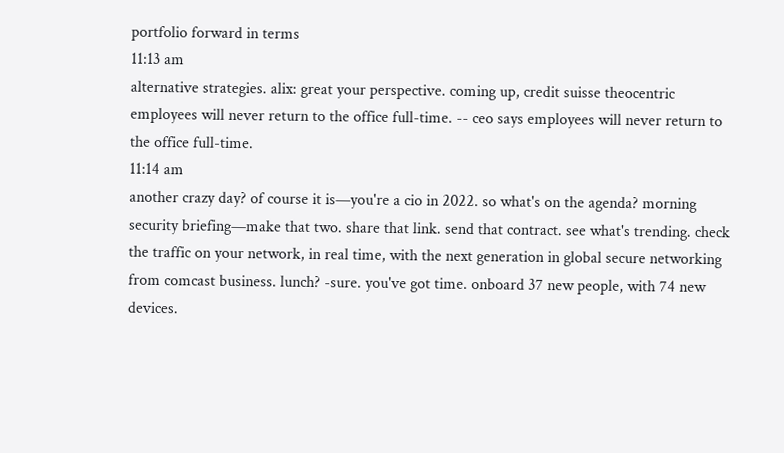portfolio forward in terms
11:13 am
alternative strategies. alix: great your perspective. coming up, credit suisse theocentric employees will never return to the office full-time. -- ceo says employees will never return to the office full-time.
11:14 am
another crazy day? of course it is—you're a cio in 2022. so what's on the agenda? morning security briefing—make that two. share that link. send that contract. see what's trending. check the traffic on your network, in real time, with the next generation in global secure networking from comcast business. lunch? -sure. you've got time. onboard 37 new people, with 74 new devices.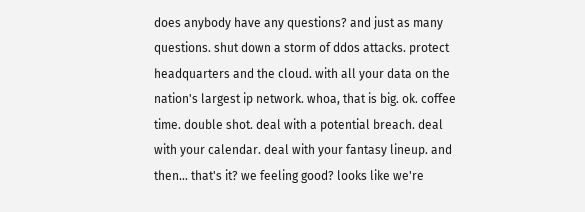does anybody have any questions? and just as many questions. shut down a storm of ddos attacks. protect headquarters and the cloud. with all your data on the nation's largest ip network. whoa, that is big. ok. coffee time. double shot. deal with a potential breach. deal with your calendar. deal with your fantasy lineup. and then... that's it? we feeling good? looks like we're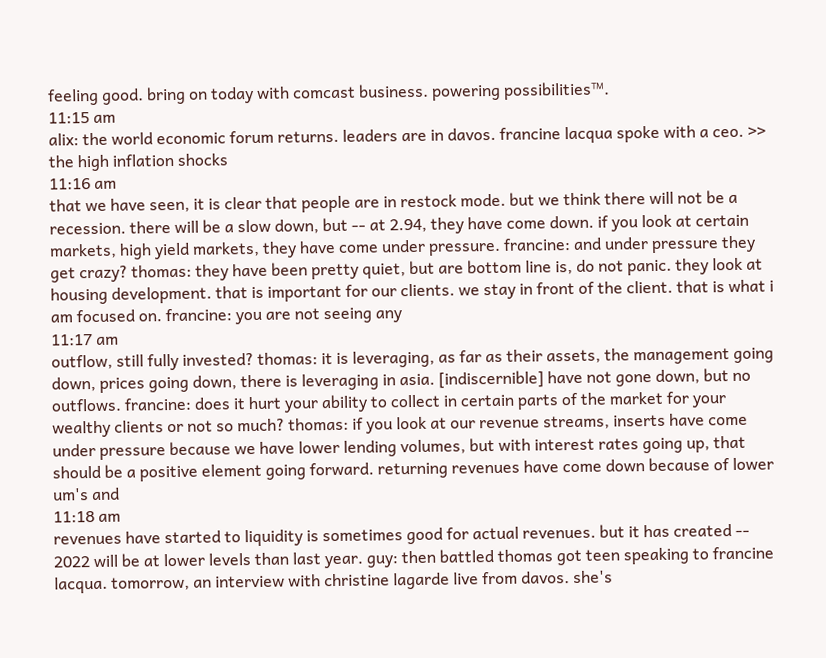feeling good. bring on today with comcast business. powering possibilities™.
11:15 am
alix: the world economic forum returns. leaders are in davos. francine lacqua spoke with a ceo. >> the high inflation shocks
11:16 am
that we have seen, it is clear that people are in restock mode. but we think there will not be a recession. there will be a slow down, but -- at 2.94, they have come down. if you look at certain markets, high yield markets, they have come under pressure. francine: and under pressure they get crazy? thomas: they have been pretty quiet, but are bottom line is, do not panic. they look at housing development. that is important for our clients. we stay in front of the client. that is what i am focused on. francine: you are not seeing any
11:17 am
outflow, still fully invested? thomas: it is leveraging, as far as their assets, the management going down, prices going down, there is leveraging in asia. [indiscernible] have not gone down, but no outflows. francine: does it hurt your ability to collect in certain parts of the market for your wealthy clients or not so much? thomas: if you look at our revenue streams, inserts have come under pressure because we have lower lending volumes, but with interest rates going up, that should be a positive element going forward. returning revenues have come down because of lower um's and
11:18 am
revenues have started to liquidity is sometimes good for actual revenues. but it has created -- 2022 will be at lower levels than last year. guy: then battled thomas got teen speaking to francine lacqua. tomorrow, an interview with christine lagarde live from davos. she's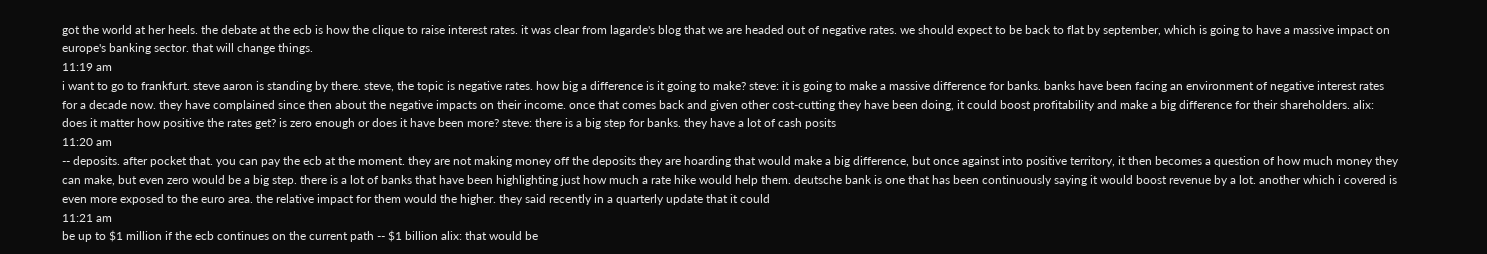got the world at her heels. the debate at the ecb is how the clique to raise interest rates. it was clear from lagarde's blog that we are headed out of negative rates. we should expect to be back to flat by september, which is going to have a massive impact on europe's banking sector. that will change things.
11:19 am
i want to go to frankfurt. steve aaron is standing by there. steve, the topic is negative rates. how big a difference is it going to make? steve: it is going to make a massive difference for banks. banks have been facing an environment of negative interest rates for a decade now. they have complained since then about the negative impacts on their income. once that comes back and given other cost-cutting they have been doing, it could boost profitability and make a big difference for their shareholders. alix: does it matter how positive the rates get? is zero enough or does it have been more? steve: there is a big step for banks. they have a lot of cash posits
11:20 am
-- deposits. after pocket that. you can pay the ecb at the moment. they are not making money off the deposits they are hoarding that would make a big difference, but once against into positive territory, it then becomes a question of how much money they can make, but even zero would be a big step. there is a lot of banks that have been highlighting just how much a rate hike would help them. deutsche bank is one that has been continuously saying it would boost revenue by a lot. another which i covered is even more exposed to the euro area. the relative impact for them would the higher. they said recently in a quarterly update that it could
11:21 am
be up to $1 million if the ecb continues on the current path -- $1 billion alix: that would be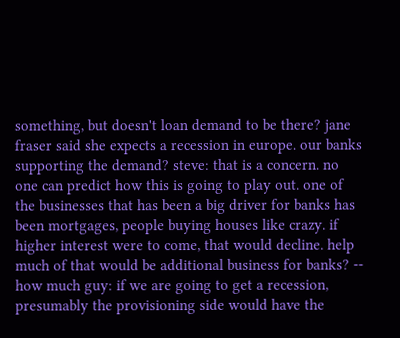something, but doesn't loan demand to be there? jane fraser said she expects a recession in europe. our banks supporting the demand? steve: that is a concern. no one can predict how this is going to play out. one of the businesses that has been a big driver for banks has been mortgages, people buying houses like crazy. if higher interest were to come, that would decline. help much of that would be additional business for banks? -- how much guy: if we are going to get a recession, presumably the provisioning side would have the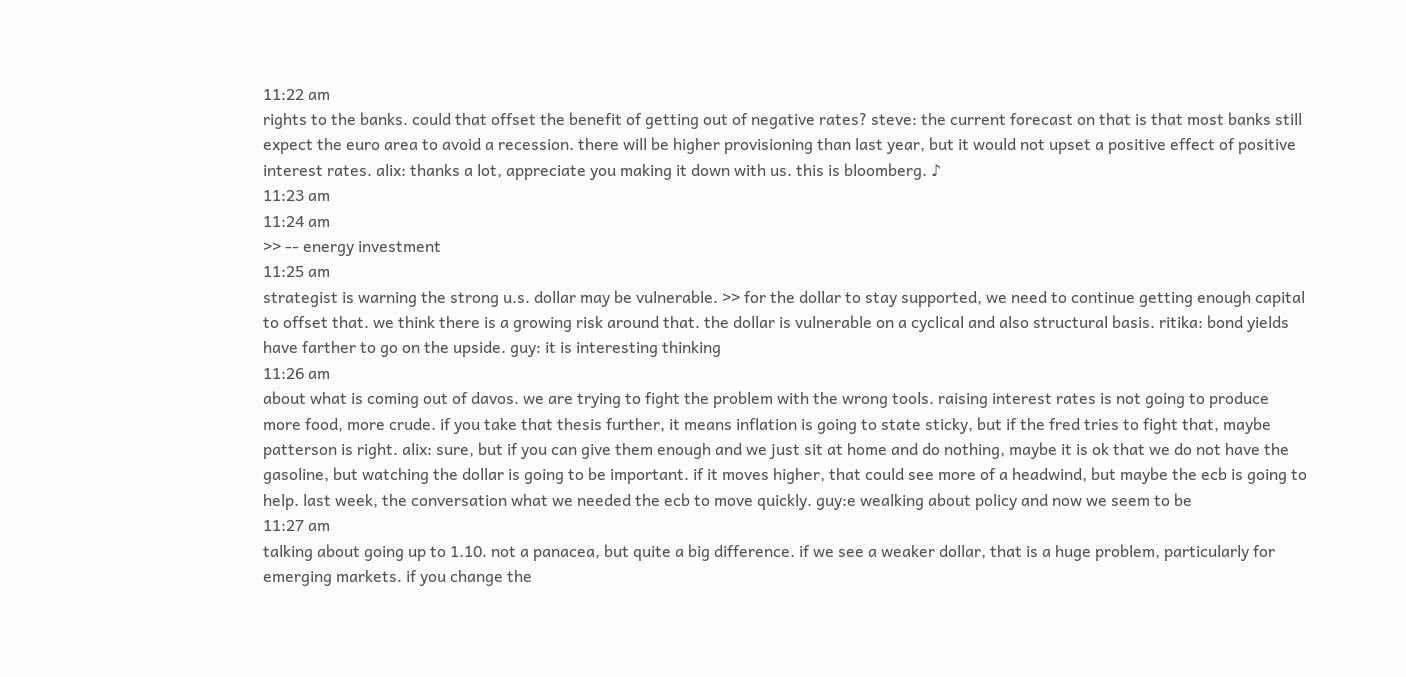11:22 am
rights to the banks. could that offset the benefit of getting out of negative rates? steve: the current forecast on that is that most banks still expect the euro area to avoid a recession. there will be higher provisioning than last year, but it would not upset a positive effect of positive interest rates. alix: thanks a lot, appreciate you making it down with us. this is bloomberg. ♪
11:23 am
11:24 am
>> -- energy investment
11:25 am
strategist is warning the strong u.s. dollar may be vulnerable. >> for the dollar to stay supported, we need to continue getting enough capital to offset that. we think there is a growing risk around that. the dollar is vulnerable on a cyclical and also structural basis. ritika: bond yields have farther to go on the upside. guy: it is interesting thinking
11:26 am
about what is coming out of davos. we are trying to fight the problem with the wrong tools. raising interest rates is not going to produce more food, more crude. if you take that thesis further, it means inflation is going to state sticky, but if the fred tries to fight that, maybe patterson is right. alix: sure, but if you can give them enough and we just sit at home and do nothing, maybe it is ok that we do not have the gasoline, but watching the dollar is going to be important. if it moves higher, that could see more of a headwind, but maybe the ecb is going to help. last week, the conversation what we needed the ecb to move quickly. guy:e wealking about policy and now we seem to be
11:27 am
talking about going up to 1.10. not a panacea, but quite a big difference. if we see a weaker dollar, that is a huge problem, particularly for emerging markets. if you change the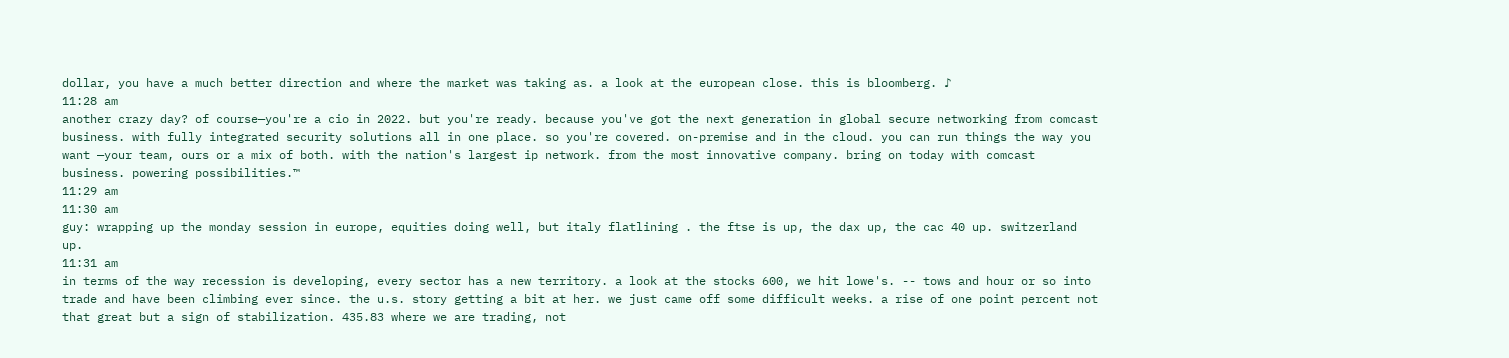dollar, you have a much better direction and where the market was taking as. a look at the european close. this is bloomberg. ♪
11:28 am
another crazy day? of course—you're a cio in 2022. but you're ready. because you've got the next generation in global secure networking from comcast business. with fully integrated security solutions all in one place. so you're covered. on-premise and in the cloud. you can run things the way you want —your team, ours or a mix of both. with the nation's largest ip network. from the most innovative company. bring on today with comcast business. powering possibilities.™
11:29 am
11:30 am
guy: wrapping up the monday session in europe, equities doing well, but italy flatlining . the ftse is up, the dax up, the cac 40 up. switzerland up.
11:31 am
in terms of the way recession is developing, every sector has a new territory. a look at the stocks 600, we hit lowe's. -- tows and hour or so into trade and have been climbing ever since. the u.s. story getting a bit at her. we just came off some difficult weeks. a rise of one point percent not that great but a sign of stabilization. 435.83 where we are trading, not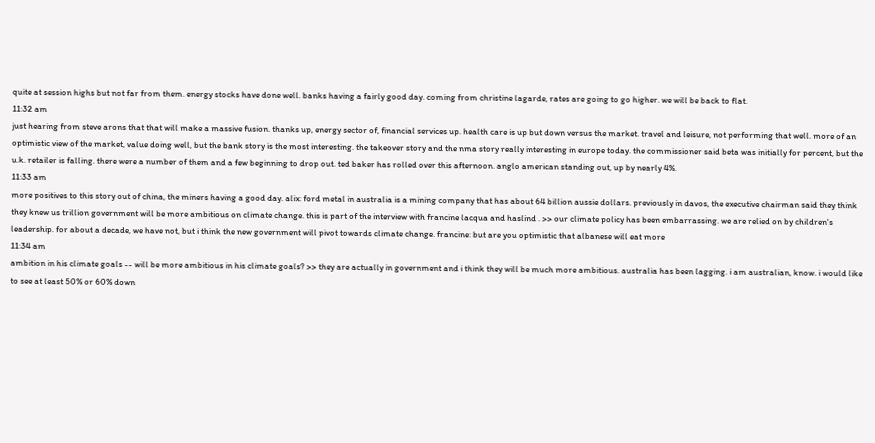quite at session highs but not far from them. energy stocks have done well. banks having a fairly good day. coming from christine lagarde, rates are going to go higher. we will be back to flat.
11:32 am
just hearing from steve arons that that will make a massive fusion. thanks up, energy sector of, financial services up. health care is up but down versus the market. travel and leisure, not performing that well. more of an optimistic view of the market, value doing well, but the bank story is the most interesting. the takeover story and the nma story really interesting in europe today. the commissioner said beta was initially for percent, but the u.k. retailer is falling. there were a number of them and a few beginning to drop out. ted baker has rolled over this afternoon. anglo american standing out, up by nearly 4%.
11:33 am
more positives to this story out of china, the miners having a good day. alix: ford metal in australia is a mining company that has about 64 billion aussie dollars. previously in davos, the executive chairman said they think they knew us trillion government will be more ambitious on climate change. this is part of the interview with francine lacqua and haslind . >> our climate policy has been embarrassing. we are relied on by children's leadership. for about a decade, we have not, but i think the new government will pivot towards climate change. francine: but are you optimistic that albanese will eat more
11:34 am
ambition in his climate goals -- will be more ambitious in his climate goals? >> they are actually in government and i think they will be much more ambitious. australia has been lagging. i am australian, know. i would like to see at least 50% or 60% down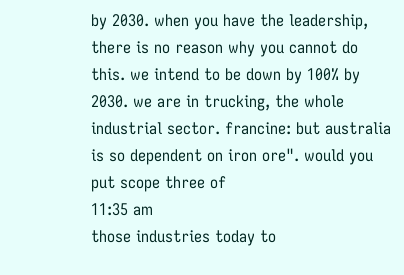by 2030. when you have the leadership, there is no reason why you cannot do this. we intend to be down by 100% by 2030. we are in trucking, the whole industrial sector. francine: but australia is so dependent on iron ore". would you put scope three of
11:35 am
those industries today to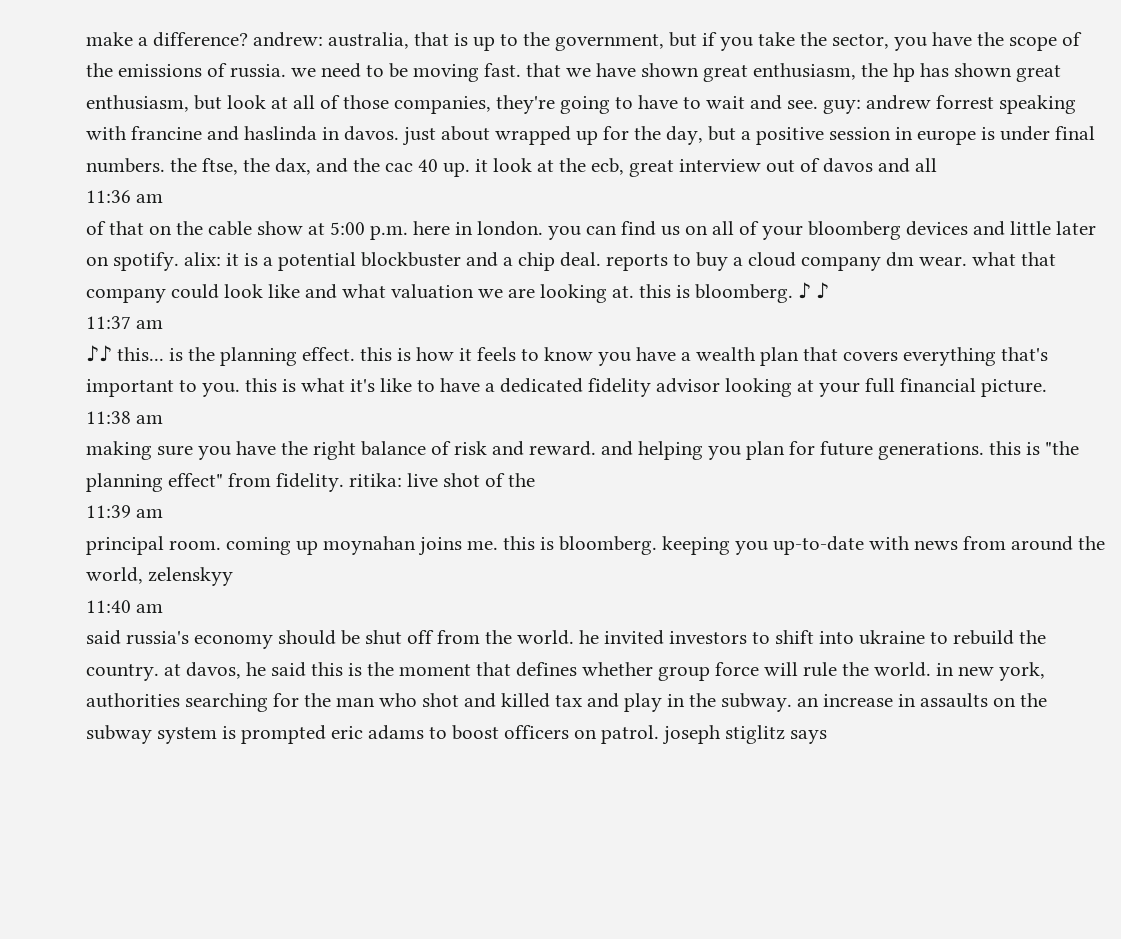make a difference? andrew: australia, that is up to the government, but if you take the sector, you have the scope of the emissions of russia. we need to be moving fast. that we have shown great enthusiasm, the hp has shown great enthusiasm, but look at all of those companies, they're going to have to wait and see. guy: andrew forrest speaking with francine and haslinda in davos. just about wrapped up for the day, but a positive session in europe is under final numbers. the ftse, the dax, and the cac 40 up. it look at the ecb, great interview out of davos and all
11:36 am
of that on the cable show at 5:00 p.m. here in london. you can find us on all of your bloomberg devices and little later on spotify. alix: it is a potential blockbuster and a chip deal. reports to buy a cloud company dm wear. what that company could look like and what valuation we are looking at. this is bloomberg. ♪ ♪
11:37 am
♪♪ this... is the planning effect. this is how it feels to know you have a wealth plan that covers everything that's important to you. this is what it's like to have a dedicated fidelity advisor looking at your full financial picture.
11:38 am
making sure you have the right balance of risk and reward. and helping you plan for future generations. this is "the planning effect" from fidelity. ritika: live shot of the
11:39 am
principal room. coming up moynahan joins me. this is bloomberg. keeping you up-to-date with news from around the world, zelenskyy
11:40 am
said russia's economy should be shut off from the world. he invited investors to shift into ukraine to rebuild the country. at davos, he said this is the moment that defines whether group force will rule the world. in new york, authorities searching for the man who shot and killed tax and play in the subway. an increase in assaults on the subway system is prompted eric adams to boost officers on patrol. joseph stiglitz says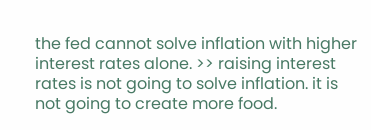the fed cannot solve inflation with higher interest rates alone. >> raising interest rates is not going to solve inflation. it is not going to create more food.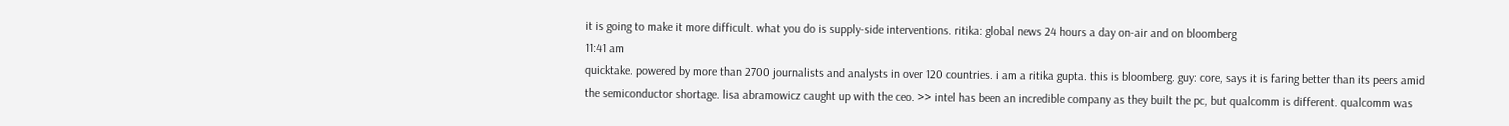it is going to make it more difficult. what you do is supply-side interventions. ritika: global news 24 hours a day on-air and on bloomberg
11:41 am
quicktake. powered by more than 2700 journalists and analysts in over 120 countries. i am a ritika gupta. this is bloomberg. guy: core, says it is faring better than its peers amid the semiconductor shortage. lisa abramowicz caught up with the ceo. >> intel has been an incredible company as they built the pc, but qualcomm is different. qualcomm was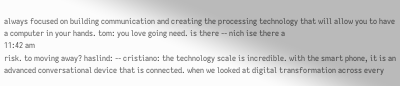always focused on building communication and creating the processing technology that will allow you to have a computer in your hands. tom: you love going need. is there -- nich ise there a
11:42 am
risk. to moving away? haslind: -- cristiano: the technology scale is incredible. with the smart phone, it is an advanced conversational device that is connected. when we looked at digital transformation across every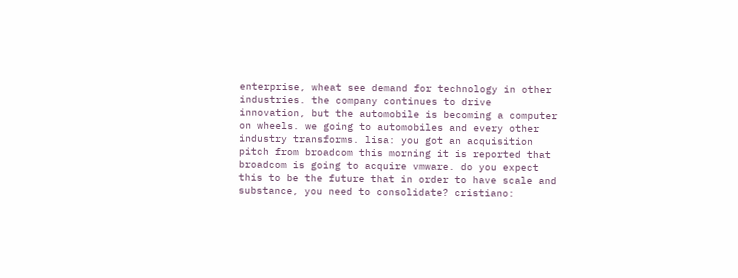enterprise, wheat see demand for technology in other industries. the company continues to drive innovation, but the automobile is becoming a computer on wheels. we going to automobiles and every other industry transforms. lisa: you got an acquisition pitch from broadcom this morning it is reported that broadcom is going to acquire vmware. do you expect this to be the future that in order to have scale and substance, you need to consolidate? cristiano: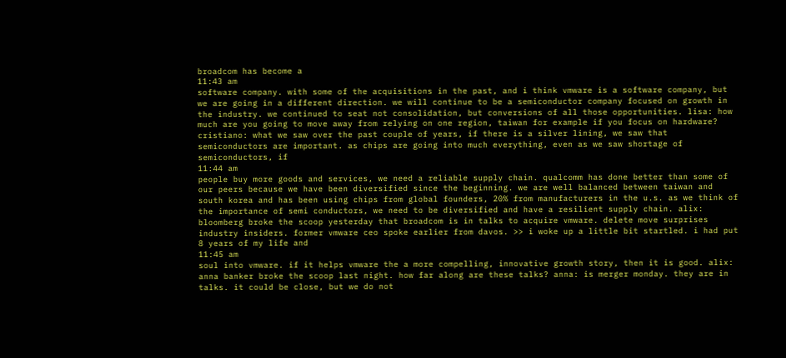broadcom has become a
11:43 am
software company. with some of the acquisitions in the past, and i think vmware is a software company, but we are going in a different direction. we will continue to be a semiconductor company focused on growth in the industry. we continued to seat not consolidation, but conversions of all those opportunities. lisa: how much are you going to move away from relying on one region, taiwan for example if you focus on hardware? cristiano: what we saw over the past couple of years, if there is a silver lining, we saw that semiconductors are important. as chips are going into much everything, even as we saw shortage of semiconductors, if
11:44 am
people buy more goods and services, we need a reliable supply chain. qualcomm has done better than some of our peers because we have been diversified since the beginning. we are well balanced between taiwan and south korea and has been using chips from global founders, 20% from manufacturers in the u.s. as we think of the importance of semi conductors, we need to be diversified and have a resilient supply chain. alix: bloomberg broke the scoop yesterday that broadcom is in talks to acquire vmware. delete move surprises industry insiders. former vmware ceo spoke earlier from davos. >> i woke up a little bit startled. i had put 8 years of my life and
11:45 am
soul into vmware. if it helps vmware the a more compelling, innovative growth story, then it is good. alix: anna banker broke the scoop last night. how far along are these talks? anna: is merger monday. they are in talks. it could be close, but we do not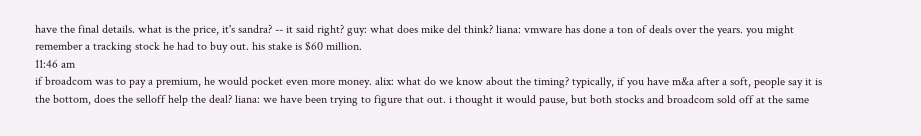have the final details. what is the price, it's sandra? -- it said right? guy: what does mike del think? liana: vmware has done a ton of deals over the years. you might remember a tracking stock he had to buy out. his stake is $60 million.
11:46 am
if broadcom was to pay a premium, he would pocket even more money. alix: what do we know about the timing? typically, if you have m&a after a soft, people say it is the bottom, does the selloff help the deal? liana: we have been trying to figure that out. i thought it would pause, but both stocks and broadcom sold off at the same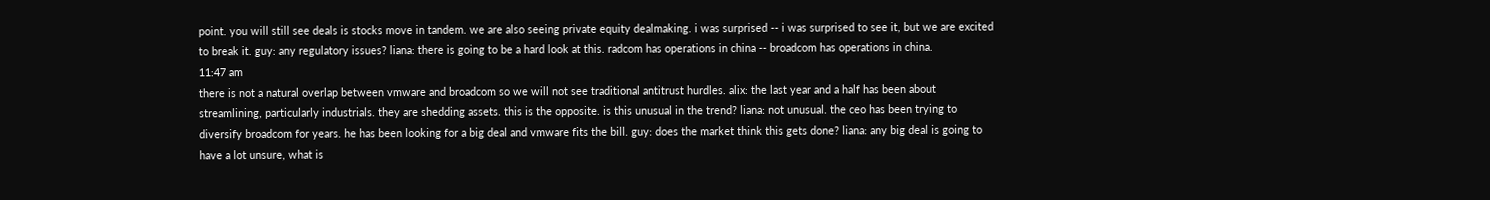point. you will still see deals is stocks move in tandem. we are also seeing private equity dealmaking. i was surprised -- i was surprised to see it, but we are excited to break it. guy: any regulatory issues? liana: there is going to be a hard look at this. radcom has operations in china -- broadcom has operations in china.
11:47 am
there is not a natural overlap between vmware and broadcom so we will not see traditional antitrust hurdles. alix: the last year and a half has been about streamlining, particularly industrials. they are shedding assets. this is the opposite. is this unusual in the trend? liana: not unusual. the ceo has been trying to diversify broadcom for years. he has been looking for a big deal and vmware fits the bill. guy: does the market think this gets done? liana: any big deal is going to have a lot unsure, what is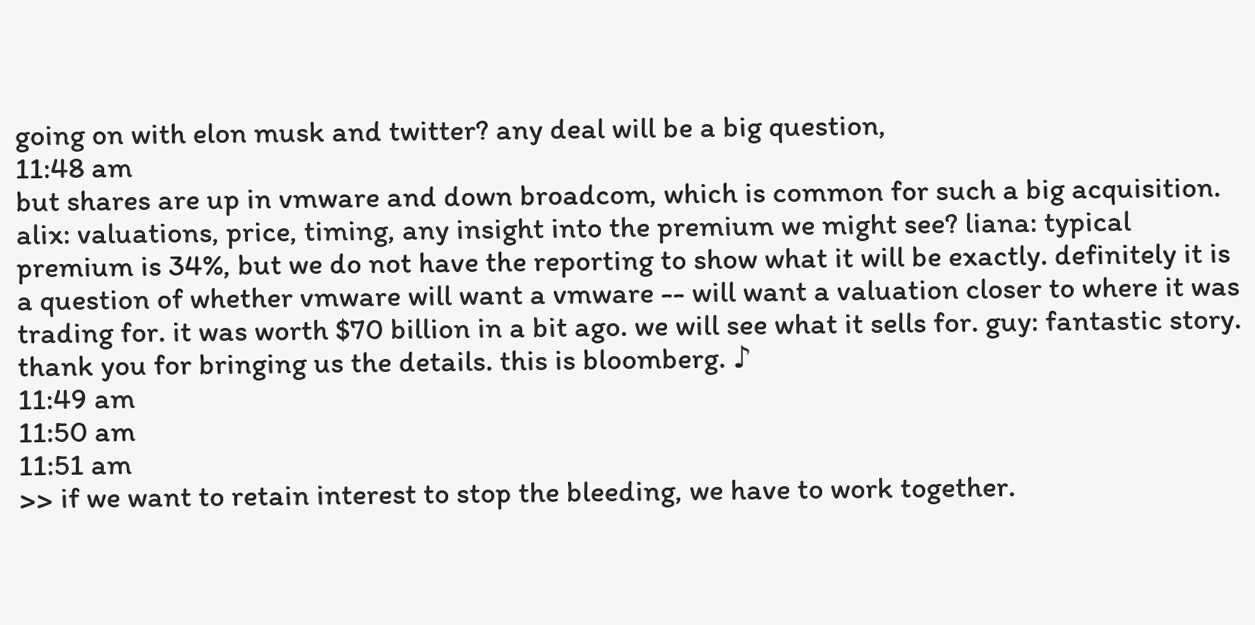going on with elon musk and twitter? any deal will be a big question,
11:48 am
but shares are up in vmware and down broadcom, which is common for such a big acquisition. alix: valuations, price, timing, any insight into the premium we might see? liana: typical premium is 34%, but we do not have the reporting to show what it will be exactly. definitely it is a question of whether vmware will want a vmware -- will want a valuation closer to where it was trading for. it was worth $70 billion in a bit ago. we will see what it sells for. guy: fantastic story. thank you for bringing us the details. this is bloomberg. ♪
11:49 am
11:50 am
11:51 am
>> if we want to retain interest to stop the bleeding, we have to work together.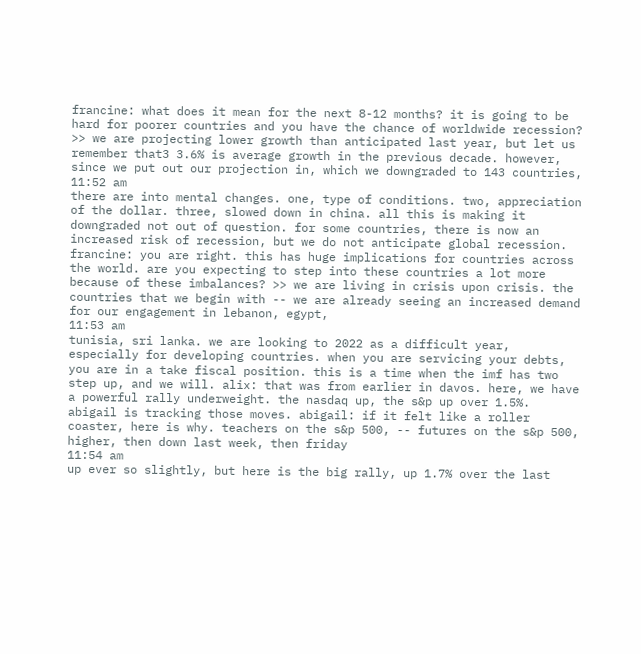francine: what does it mean for the next 8-12 months? it is going to be hard for poorer countries and you have the chance of worldwide recession? >> we are projecting lower growth than anticipated last year, but let us remember that3 3.6% is average growth in the previous decade. however, since we put out our projection in, which we downgraded to 143 countries,
11:52 am
there are into mental changes. one, type of conditions. two, appreciation of the dollar. three, slowed down in china. all this is making it downgraded not out of question. for some countries, there is now an increased risk of recession, but we do not anticipate global recession. francine: you are right. this has huge implications for countries across the world. are you expecting to step into these countries a lot more because of these imbalances? >> we are living in crisis upon crisis. the countries that we begin with -- we are already seeing an increased demand for our engagement in lebanon, egypt,
11:53 am
tunisia, sri lanka. we are looking to 2022 as a difficult year, especially for developing countries. when you are servicing your debts, you are in a take fiscal position. this is a time when the imf has two step up, and we will. alix: that was from earlier in davos. here, we have a powerful rally underweight. the nasdaq up, the s&p up over 1.5%. abigail is tracking those moves. abigail: if it felt like a roller coaster, here is why. teachers on the s&p 500, -- futures on the s&p 500, higher, then down last week, then friday
11:54 am
up ever so slightly, but here is the big rally, up 1.7% over the last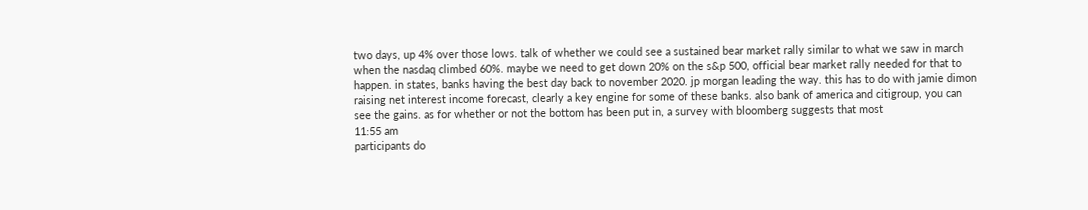two days, up 4% over those lows. talk of whether we could see a sustained bear market rally similar to what we saw in march when the nasdaq climbed 60%. maybe we need to get down 20% on the s&p 500, official bear market rally needed for that to happen. in states, banks having the best day back to november 2020. jp morgan leading the way. this has to do with jamie dimon raising net interest income forecast, clearly a key engine for some of these banks. also bank of america and citigroup, you can see the gains. as for whether or not the bottom has been put in, a survey with bloomberg suggests that most
11:55 am
participants do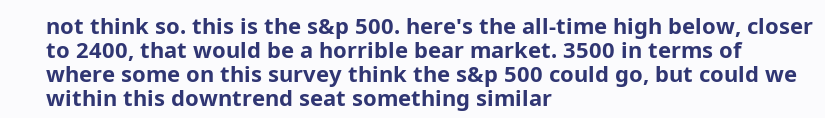not think so. this is the s&p 500. here's the all-time high below, closer to 2400, that would be a horrible bear market. 3500 in terms of where some on this survey think the s&p 500 could go, but could we within this downtrend seat something similar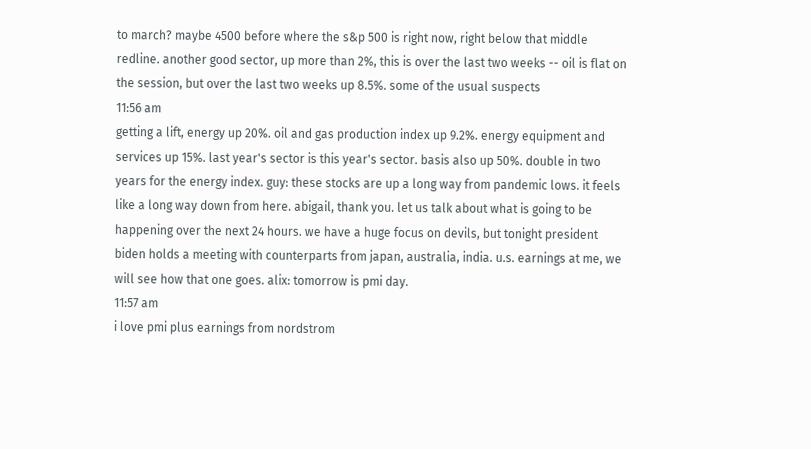to march? maybe 4500 before where the s&p 500 is right now, right below that middle redline. another good sector, up more than 2%, this is over the last two weeks -- oil is flat on the session, but over the last two weeks up 8.5%. some of the usual suspects
11:56 am
getting a lift, energy up 20%. oil and gas production index up 9.2%. energy equipment and services up 15%. last year's sector is this year's sector. basis also up 50%. double in two years for the energy index. guy: these stocks are up a long way from pandemic lows. it feels like a long way down from here. abigail, thank you. let us talk about what is going to be happening over the next 24 hours. we have a huge focus on devils, but tonight president biden holds a meeting with counterparts from japan, australia, india. u.s. earnings at me, we will see how that one goes. alix: tomorrow is pmi day.
11:57 am
i love pmi plus earnings from nordstrom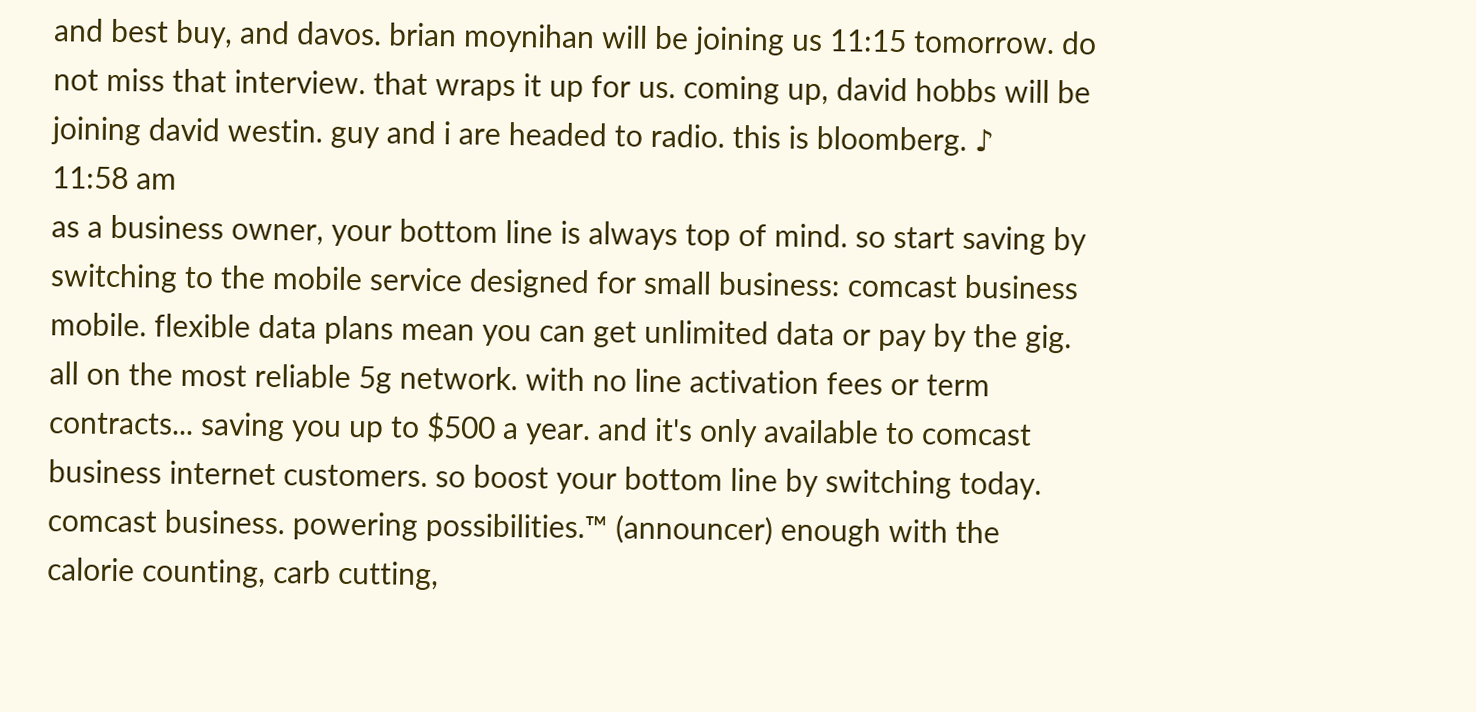and best buy, and davos. brian moynihan will be joining us 11:15 tomorrow. do not miss that interview. that wraps it up for us. coming up, david hobbs will be joining david westin. guy and i are headed to radio. this is bloomberg. ♪
11:58 am
as a business owner, your bottom line is always top of mind. so start saving by switching to the mobile service designed for small business: comcast business mobile. flexible data plans mean you can get unlimited data or pay by the gig. all on the most reliable 5g network. with no line activation fees or term contracts... saving you up to $500 a year. and it's only available to comcast business internet customers. so boost your bottom line by switching today. comcast business. powering possibilities.™ (announcer) enough with the calorie counting, carb cutting,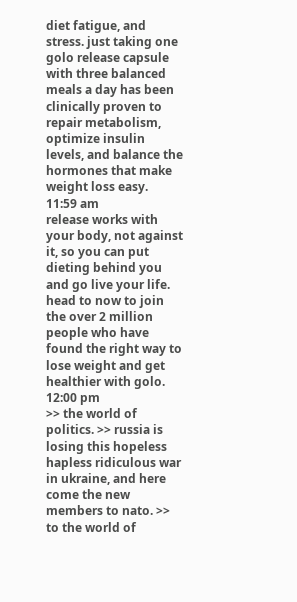diet fatigue, and stress. just taking one golo release capsule with three balanced meals a day has been clinically proven to repair metabolism, optimize insulin levels, and balance the hormones that make weight loss easy.
11:59 am
release works with your body, not against it, so you can put dieting behind you and go live your life. head to now to join the over 2 million people who have found the right way to lose weight and get healthier with golo.
12:00 pm
>> the world of politics. >> russia is losing this hopeless hapless ridiculous war in ukraine, and here come the new members to nato. >> to the world of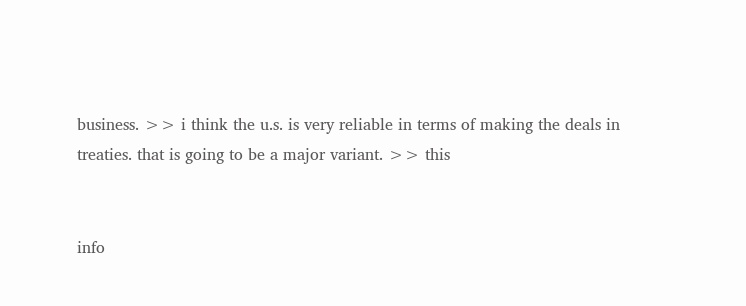business. >> i think the u.s. is very reliable in terms of making the deals in treaties. that is going to be a major variant. >> this


info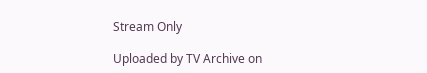Stream Only

Uploaded by TV Archive on